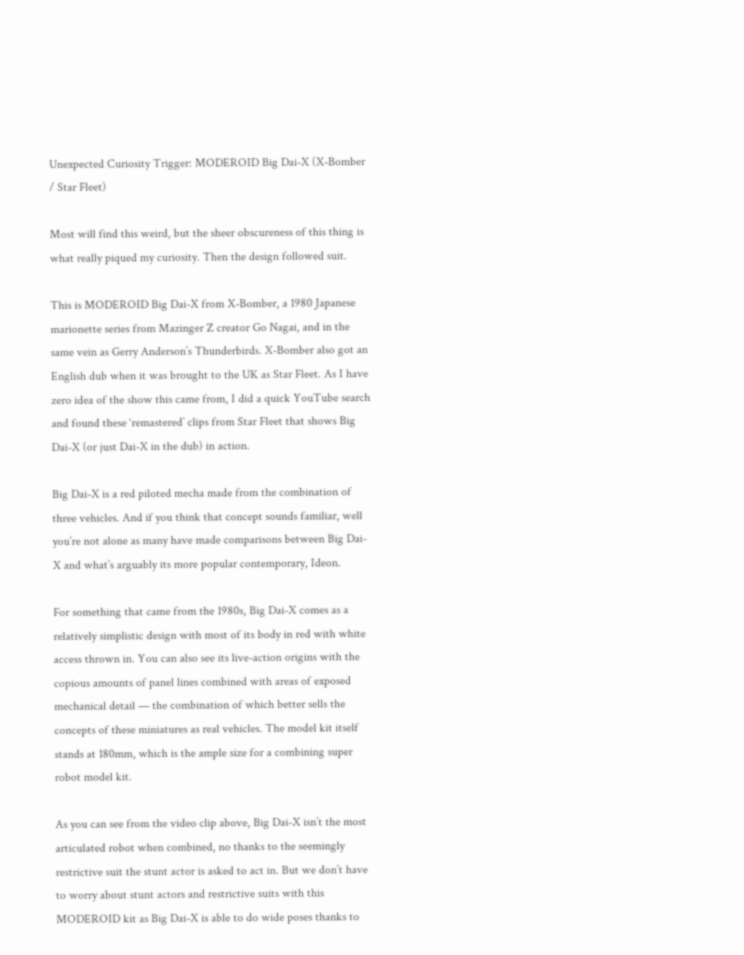Unexpected Curiosity Trigger: MODEROID Big Dai-X (X-Bomber / Star Fleet)

Most will find this weird, but the sheer obscureness of this thing is what really piqued my curiosity. Then the design followed suit.

This is MODEROID Big Dai-X from X-Bomber, a 1980 Japanese marionette series from Mazinger Z creator Go Nagai, and in the same vein as Gerry Anderson’s Thunderbirds. X-Bomber also got an English dub when it was brought to the UK as Star Fleet. As I have zero idea of the show this came from, I did a quick YouTube search and found these ‘remastered’ clips from Star Fleet that shows Big Dai-X (or just Dai-X in the dub) in action.

Big Dai-X is a red piloted mecha made from the combination of three vehicles. And if you think that concept sounds familiar, well you’re not alone as many have made comparisons between Big Dai-X and what’s arguably its more popular contemporary, Ideon.

For something that came from the 1980s, Big Dai-X comes as a relatively simplistic design with most of its body in red with white access thrown in. You can also see its live-action origins with the copious amounts of panel lines combined with areas of exposed mechanical detail — the combination of which better sells the concepts of these miniatures as real vehicles. The model kit itself stands at 180mm, which is the ample size for a combining super robot model kit.

As you can see from the video clip above, Big Dai-X isn’t the most articulated robot when combined, no thanks to the seemingly restrictive suit the stunt actor is asked to act in. But we don’t have to worry about stunt actors and restrictive suits with this MODEROID kit as Big Dai-X is able to do wide poses thanks to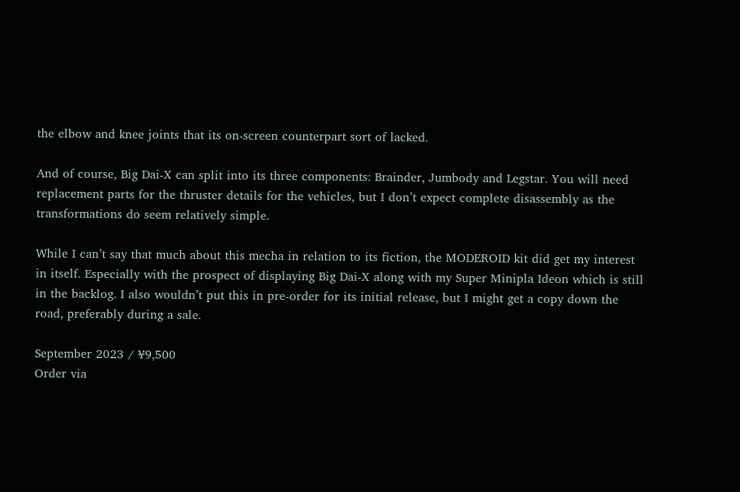the elbow and knee joints that its on-screen counterpart sort of lacked.

And of course, Big Dai-X can split into its three components: Brainder, Jumbody and Legstar. You will need replacement parts for the thruster details for the vehicles, but I don’t expect complete disassembly as the transformations do seem relatively simple.

While I can’t say that much about this mecha in relation to its fiction, the MODEROID kit did get my interest in itself. Especially with the prospect of displaying Big Dai-X along with my Super Minipla Ideon which is still in the backlog. I also wouldn’t put this in pre-order for its initial release, but I might get a copy down the road, preferably during a sale.

September 2023 / ¥9,500
Order via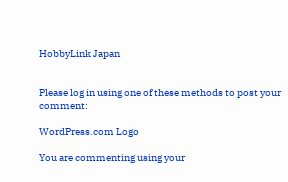HobbyLink Japan


Please log in using one of these methods to post your comment:

WordPress.com Logo

You are commenting using your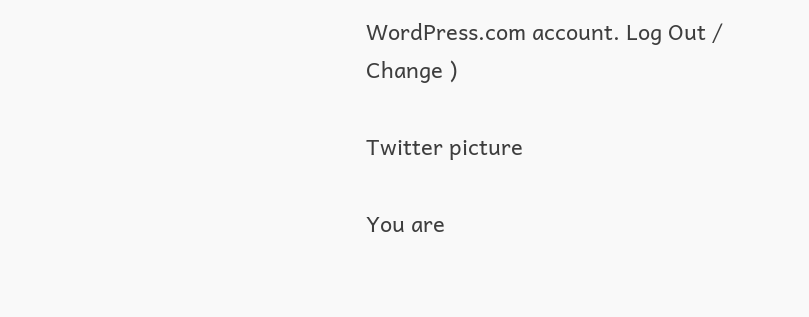WordPress.com account. Log Out /  Change )

Twitter picture

You are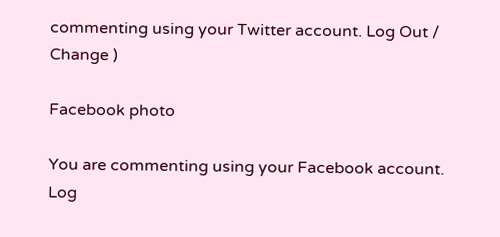commenting using your Twitter account. Log Out /  Change )

Facebook photo

You are commenting using your Facebook account. Log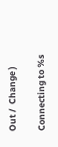Out /  Change )

Connecting to %s